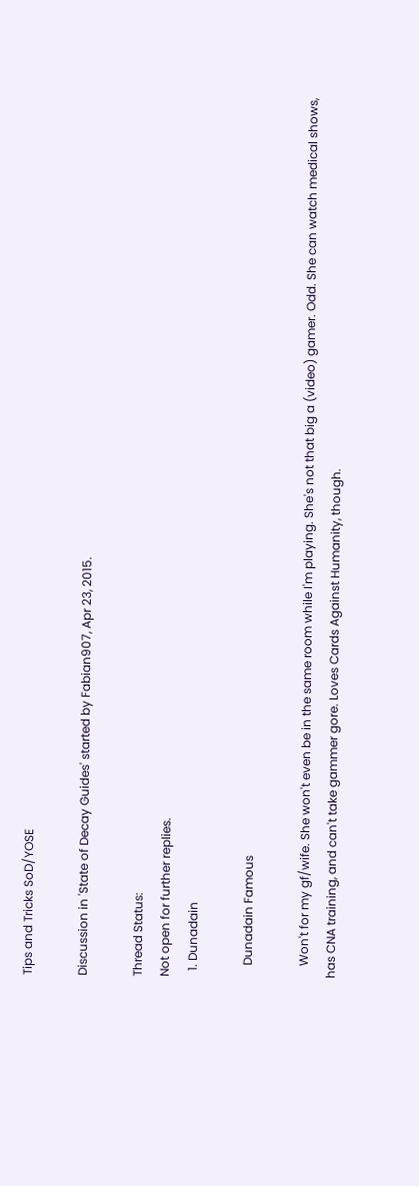Tips and Tricks SoD/YOSE

Discussion in 'State of Decay Guides' started by Fabian907, Apr 23, 2015.

Thread Status:
Not open for further replies.
  1. Dunadain

    Dunadain Famous

    Won't for my gf/wife. She won't even be in the same room while I'm playing. She's not that big a (video) gamer. Odd. She can watch medical shows, has CNA training, and can't take gammer gore. Loves Cards Against Humanity, though.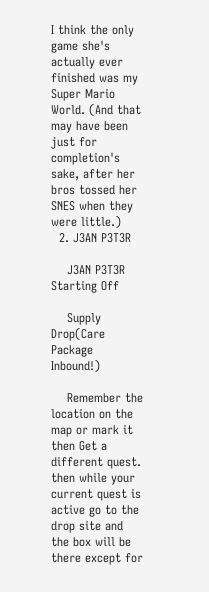I think the only game she's actually ever finished was my Super Mario World. (And that may have been just for completion's sake, after her bros tossed her SNES when they were little.)
  2. J3AN P3T3R

    J3AN P3T3R Starting Off

    Supply Drop(Care Package Inbound!)

    Remember the location on the map or mark it then Get a different quest. then while your current quest is active go to the drop site and the box will be there except for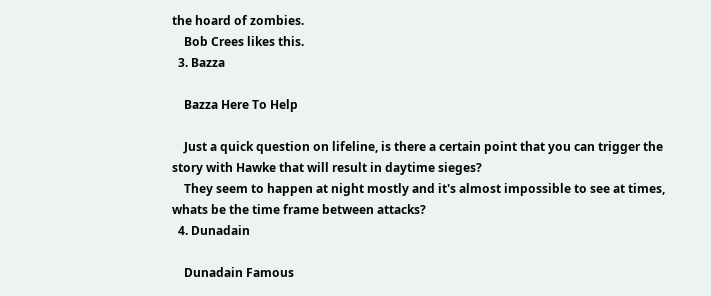the hoard of zombies.
    Bob Crees likes this.
  3. Bazza

    Bazza Here To Help

    Just a quick question on lifeline, is there a certain point that you can trigger the story with Hawke that will result in daytime sieges?
    They seem to happen at night mostly and it's almost impossible to see at times, whats be the time frame between attacks?
  4. Dunadain

    Dunadain Famous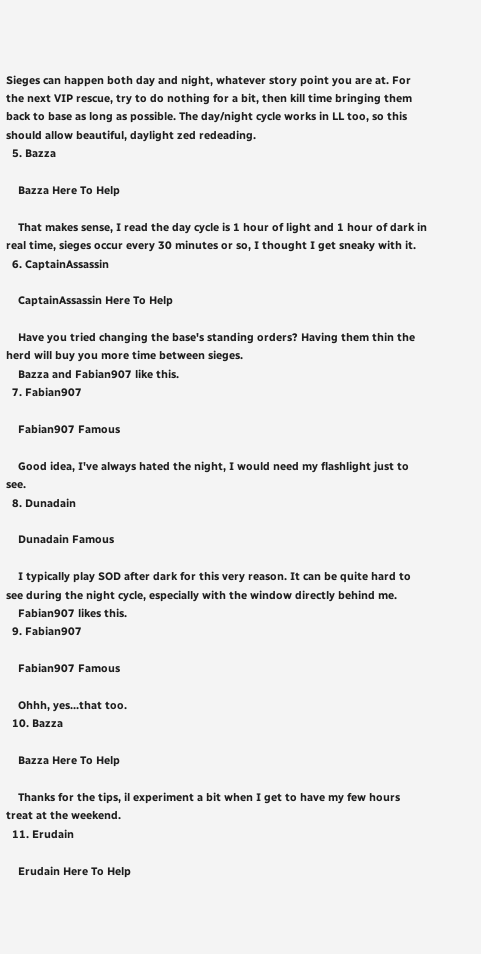Sieges can happen both day and night, whatever story point you are at. For the next VIP rescue, try to do nothing for a bit, then kill time bringing them back to base as long as possible. The day/night cycle works in LL too, so this should allow beautiful, daylight zed redeading.
  5. Bazza

    Bazza Here To Help

    That makes sense, I read the day cycle is 1 hour of light and 1 hour of dark in real time, sieges occur every 30 minutes or so, I thought I get sneaky with it.
  6. CaptainAssassin

    CaptainAssassin Here To Help

    Have you tried changing the base's standing orders? Having them thin the herd will buy you more time between sieges.
    Bazza and Fabian907 like this.
  7. Fabian907

    Fabian907 Famous

    Good idea, I've always hated the night, I would need my flashlight just to see.
  8. Dunadain

    Dunadain Famous

    I typically play SOD after dark for this very reason. It can be quite hard to see during the night cycle, especially with the window directly behind me.
    Fabian907 likes this.
  9. Fabian907

    Fabian907 Famous

    Ohhh, yes...that too.
  10. Bazza

    Bazza Here To Help

    Thanks for the tips, il experiment a bit when I get to have my few hours treat at the weekend.
  11. Erudain

    Erudain Here To Help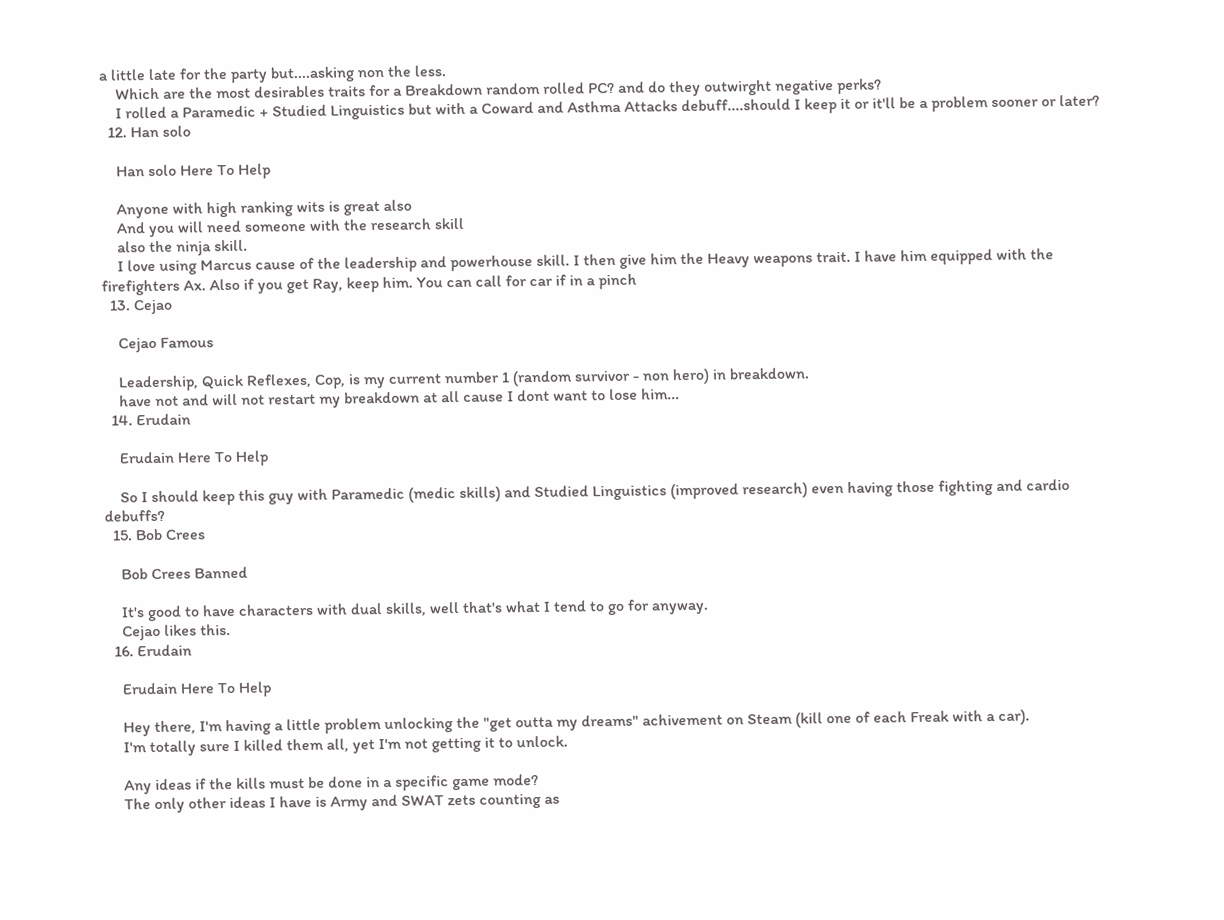a little late for the party but....asking non the less.
    Which are the most desirables traits for a Breakdown random rolled PC? and do they outwirght negative perks?
    I rolled a Paramedic + Studied Linguistics but with a Coward and Asthma Attacks debuff....should I keep it or it'll be a problem sooner or later?
  12. Han solo

    Han solo Here To Help

    Anyone with high ranking wits is great also
    And you will need someone with the research skill
    also the ninja skill.
    I love using Marcus cause of the leadership and powerhouse skill. I then give him the Heavy weapons trait. I have him equipped with the firefighters Ax. Also if you get Ray, keep him. You can call for car if in a pinch
  13. Cejao

    Cejao Famous

    Leadership, Quick Reflexes, Cop, is my current number 1 (random survivor - non hero) in breakdown.
    have not and will not restart my breakdown at all cause I dont want to lose him...
  14. Erudain

    Erudain Here To Help

    So I should keep this guy with Paramedic (medic skills) and Studied Linguistics (improved research) even having those fighting and cardio debuffs?
  15. Bob Crees

    Bob Crees Banned

    It's good to have characters with dual skills, well that's what I tend to go for anyway.
    Cejao likes this.
  16. Erudain

    Erudain Here To Help

    Hey there, I'm having a little problem unlocking the "get outta my dreams" achivement on Steam (kill one of each Freak with a car).
    I'm totally sure I killed them all, yet I'm not getting it to unlock.

    Any ideas if the kills must be done in a specific game mode?
    The only other ideas I have is Army and SWAT zets counting as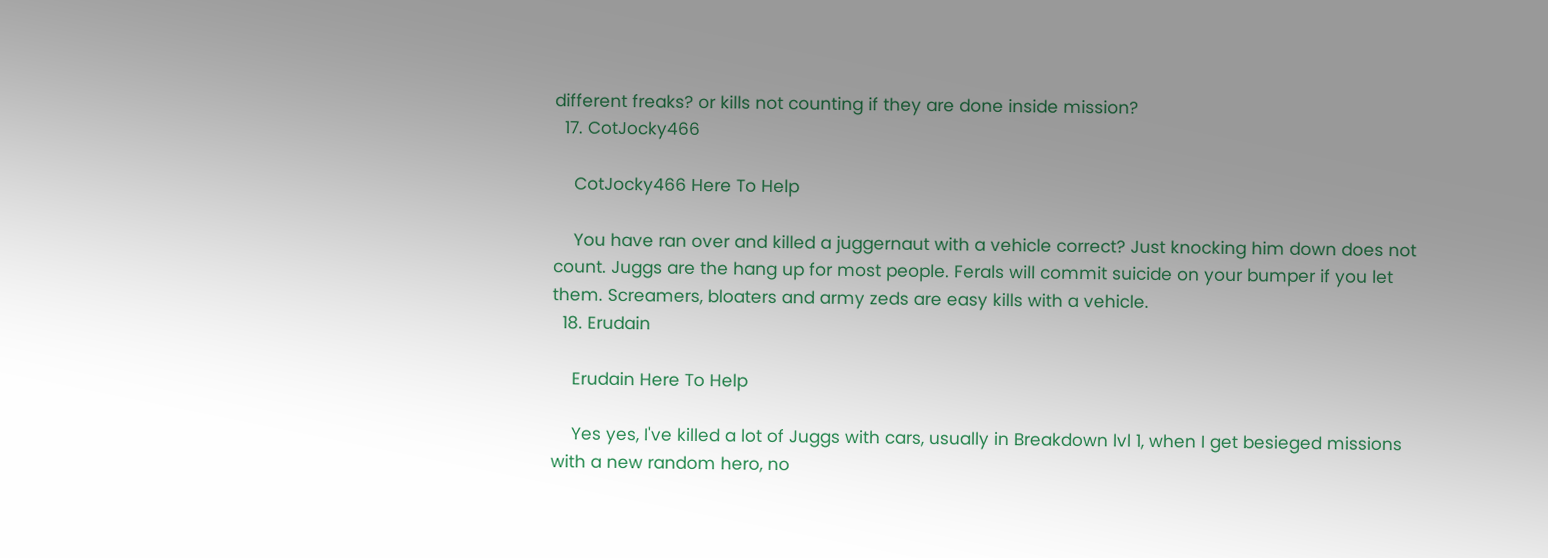different freaks? or kills not counting if they are done inside mission?
  17. CotJocky466

    CotJocky466 Here To Help

    You have ran over and killed a juggernaut with a vehicle correct? Just knocking him down does not count. Juggs are the hang up for most people. Ferals will commit suicide on your bumper if you let them. Screamers, bloaters and army zeds are easy kills with a vehicle.
  18. Erudain

    Erudain Here To Help

    Yes yes, I've killed a lot of Juggs with cars, usually in Breakdown lvl 1, when I get besieged missions with a new random hero, no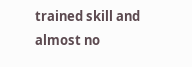trained skill and almost no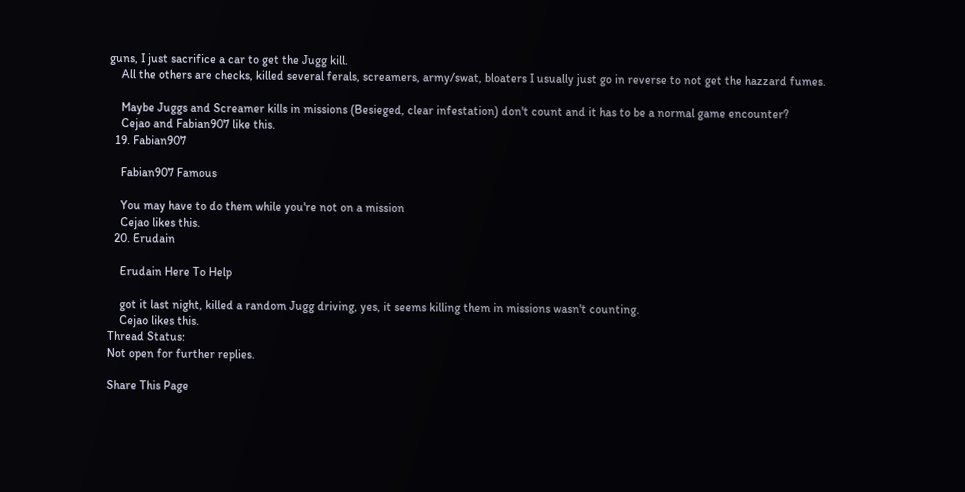guns, I just sacrifice a car to get the Jugg kill.
    All the others are checks, killed several ferals, screamers, army/swat, bloaters I usually just go in reverse to not get the hazzard fumes.

    Maybe Juggs and Screamer kills in missions (Besieged, clear infestation) don't count and it has to be a normal game encounter?
    Cejao and Fabian907 like this.
  19. Fabian907

    Fabian907 Famous

    You may have to do them while you're not on a mission
    Cejao likes this.
  20. Erudain

    Erudain Here To Help

    got it last night, killed a random Jugg driving, yes, it seems killing them in missions wasn't counting.
    Cejao likes this.
Thread Status:
Not open for further replies.

Share This Page